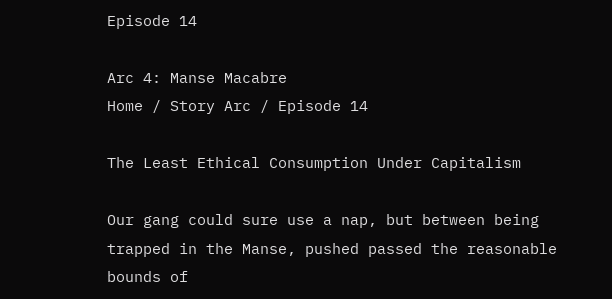Episode 14

Arc 4: Manse Macabre
Home / Story Arc / Episode 14

The Least Ethical Consumption Under Capitalism

Our gang could sure use a nap, but between being trapped in the Manse, pushed passed the reasonable bounds of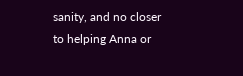sanity, and no closer to helping Anna or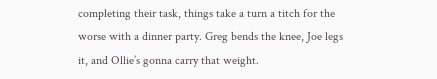completing their task, things take a turn a titch for the worse with a dinner party. Greg bends the knee, Joe legs it, and Ollie’s gonna carry that weight.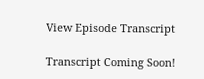View Episode Transcript

Transcript Coming Soon!